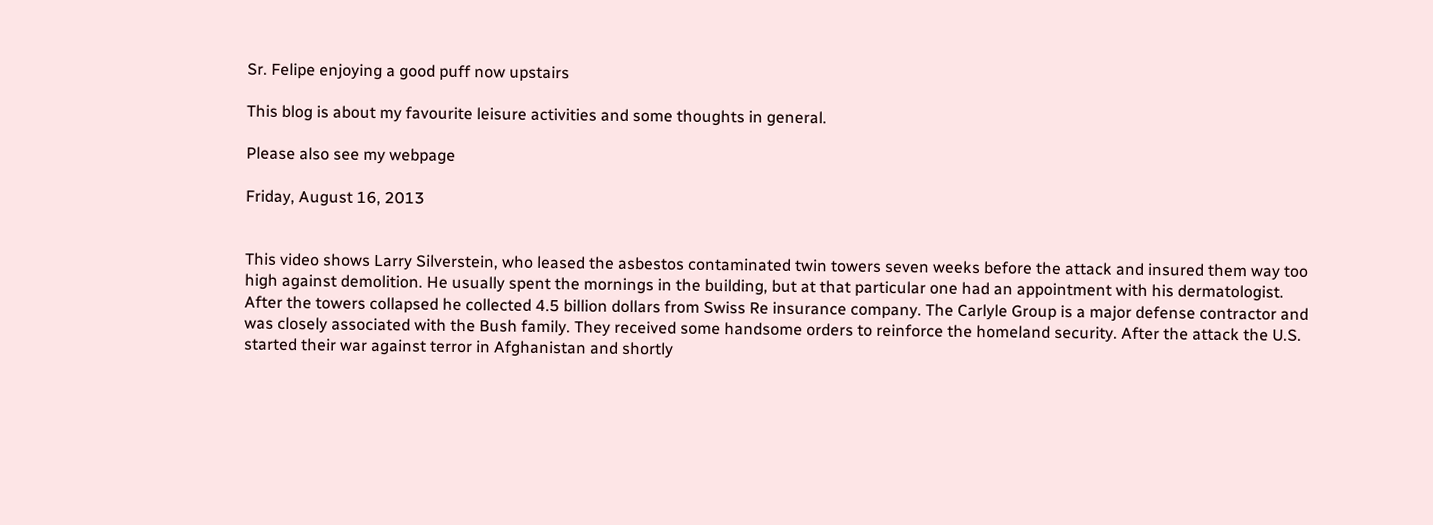Sr. Felipe enjoying a good puff now upstairs

This blog is about my favourite leisure activities and some thoughts in general.

Please also see my webpage

Friday, August 16, 2013


This video shows Larry Silverstein, who leased the asbestos contaminated twin towers seven weeks before the attack and insured them way too high against demolition. He usually spent the mornings in the building, but at that particular one had an appointment with his dermatologist. After the towers collapsed he collected 4.5 billion dollars from Swiss Re insurance company. The Carlyle Group is a major defense contractor and was closely associated with the Bush family. They received some handsome orders to reinforce the homeland security. After the attack the U.S. started their war against terror in Afghanistan and shortly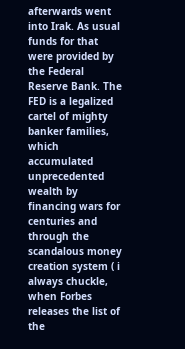afterwards went into Irak. As usual funds for that were provided by the Federal Reserve Bank. The FED is a legalized cartel of mighty banker families, which accumulated unprecedented wealth by financing wars for centuries and through the scandalous money creation system ( i always chuckle, when Forbes releases the list of the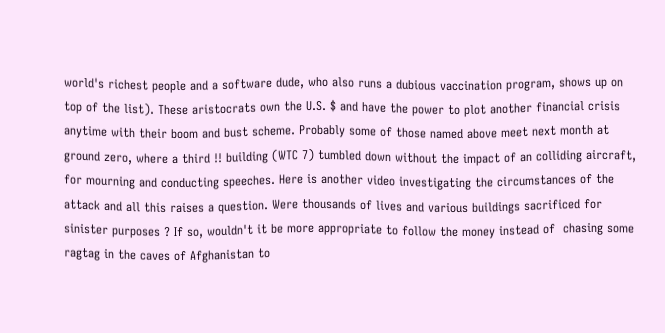world's richest people and a software dude, who also runs a dubious vaccination program, shows up on top of the list). These aristocrats own the U.S. $ and have the power to plot another financial crisis anytime with their boom and bust scheme. Probably some of those named above meet next month at ground zero, where a third !! building (WTC 7) tumbled down without the impact of an colliding aircraft, for mourning and conducting speeches. Here is another video investigating the circumstances of the attack and all this raises a question. Were thousands of lives and various buildings sacrificed for sinister purposes ? If so, wouldn't it be more appropriate to follow the money instead of  chasing some ragtag in the caves of Afghanistan to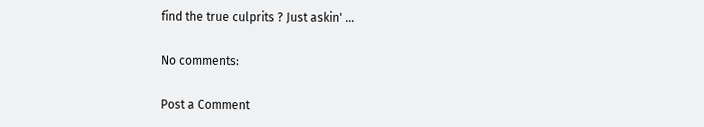find the true culprits ? Just askin' ...

No comments:

Post a Comment